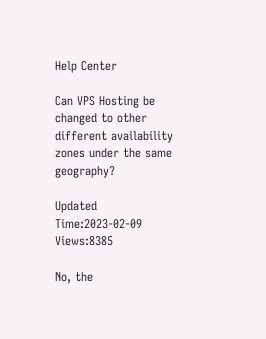Help Center

Can VPS Hosting be changed to other different availability zones under the same geography?

Updated Time:2023-02-09  Views:8385

No, the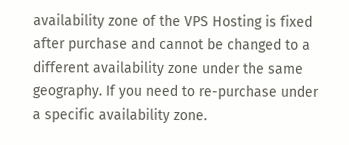availability zone of the VPS Hosting is fixed after purchase and cannot be changed to a different availability zone under the same geography. If you need to re-purchase under a specific availability zone.